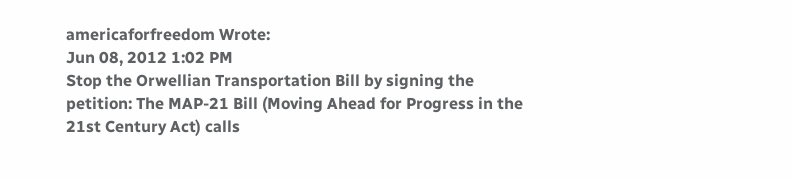americaforfreedom Wrote:
Jun 08, 2012 1:02 PM
Stop the Orwellian Transportation Bill by signing the petition: The MAP-21 Bill (Moving Ahead for Progress in the 21st Century Act) calls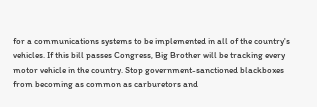for a communications systems to be implemented in all of the country's vehicles. If this bill passes Congress, Big Brother will be tracking every motor vehicle in the country. Stop government-sanctioned blackboxes from becoming as common as carburetors and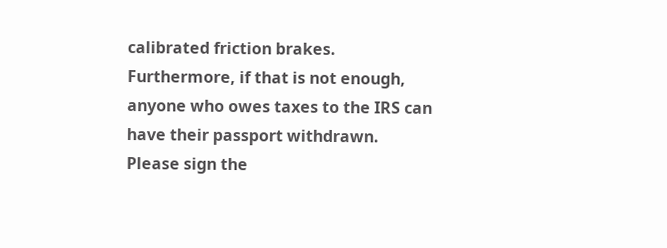calibrated friction brakes. Furthermore, if that is not enough, anyone who owes taxes to the IRS can have their passport withdrawn. Please sign the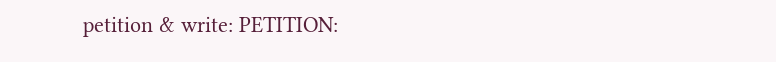petition & write: PETITION: